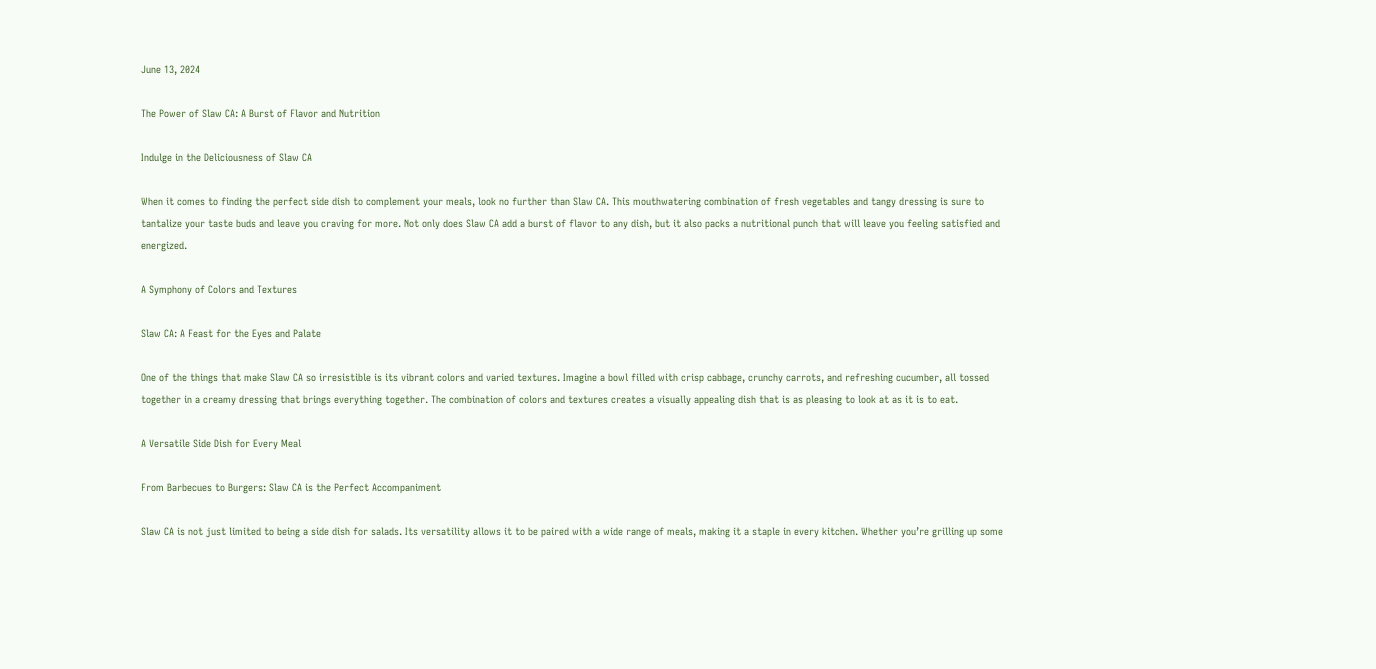June 13, 2024

The Power of Slaw CA: A Burst of Flavor and Nutrition

Indulge in the Deliciousness of Slaw CA

When it comes to finding the perfect side dish to complement your meals, look no further than Slaw CA. This mouthwatering combination of fresh vegetables and tangy dressing is sure to tantalize your taste buds and leave you craving for more. Not only does Slaw CA add a burst of flavor to any dish, but it also packs a nutritional punch that will leave you feeling satisfied and energized.

A Symphony of Colors and Textures

Slaw CA: A Feast for the Eyes and Palate

One of the things that make Slaw CA so irresistible is its vibrant colors and varied textures. Imagine a bowl filled with crisp cabbage, crunchy carrots, and refreshing cucumber, all tossed together in a creamy dressing that brings everything together. The combination of colors and textures creates a visually appealing dish that is as pleasing to look at as it is to eat.

A Versatile Side Dish for Every Meal

From Barbecues to Burgers: Slaw CA is the Perfect Accompaniment

Slaw CA is not just limited to being a side dish for salads. Its versatility allows it to be paired with a wide range of meals, making it a staple in every kitchen. Whether you’re grilling up some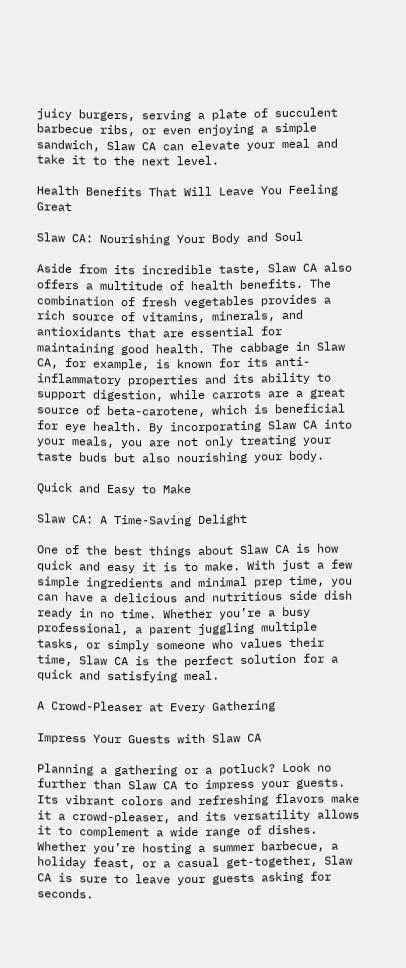juicy burgers, serving a plate of succulent barbecue ribs, or even enjoying a simple sandwich, Slaw CA can elevate your meal and take it to the next level.

Health Benefits That Will Leave You Feeling Great

Slaw CA: Nourishing Your Body and Soul

Aside from its incredible taste, Slaw CA also offers a multitude of health benefits. The combination of fresh vegetables provides a rich source of vitamins, minerals, and antioxidants that are essential for maintaining good health. The cabbage in Slaw CA, for example, is known for its anti-inflammatory properties and its ability to support digestion, while carrots are a great source of beta-carotene, which is beneficial for eye health. By incorporating Slaw CA into your meals, you are not only treating your taste buds but also nourishing your body.

Quick and Easy to Make

Slaw CA: A Time-Saving Delight

One of the best things about Slaw CA is how quick and easy it is to make. With just a few simple ingredients and minimal prep time, you can have a delicious and nutritious side dish ready in no time. Whether you’re a busy professional, a parent juggling multiple tasks, or simply someone who values their time, Slaw CA is the perfect solution for a quick and satisfying meal.

A Crowd-Pleaser at Every Gathering

Impress Your Guests with Slaw CA

Planning a gathering or a potluck? Look no further than Slaw CA to impress your guests. Its vibrant colors and refreshing flavors make it a crowd-pleaser, and its versatility allows it to complement a wide range of dishes. Whether you’re hosting a summer barbecue, a holiday feast, or a casual get-together, Slaw CA is sure to leave your guests asking for seconds.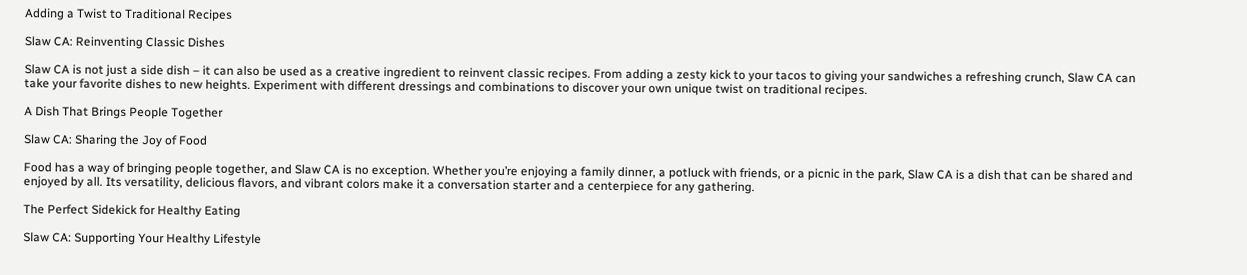Adding a Twist to Traditional Recipes

Slaw CA: Reinventing Classic Dishes

Slaw CA is not just a side dish – it can also be used as a creative ingredient to reinvent classic recipes. From adding a zesty kick to your tacos to giving your sandwiches a refreshing crunch, Slaw CA can take your favorite dishes to new heights. Experiment with different dressings and combinations to discover your own unique twist on traditional recipes.

A Dish That Brings People Together

Slaw CA: Sharing the Joy of Food

Food has a way of bringing people together, and Slaw CA is no exception. Whether you’re enjoying a family dinner, a potluck with friends, or a picnic in the park, Slaw CA is a dish that can be shared and enjoyed by all. Its versatility, delicious flavors, and vibrant colors make it a conversation starter and a centerpiece for any gathering.

The Perfect Sidekick for Healthy Eating

Slaw CA: Supporting Your Healthy Lifestyle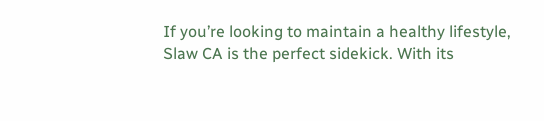If you’re looking to maintain a healthy lifestyle, Slaw CA is the perfect sidekick. With its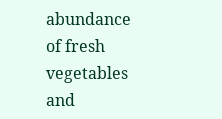abundance of fresh vegetables and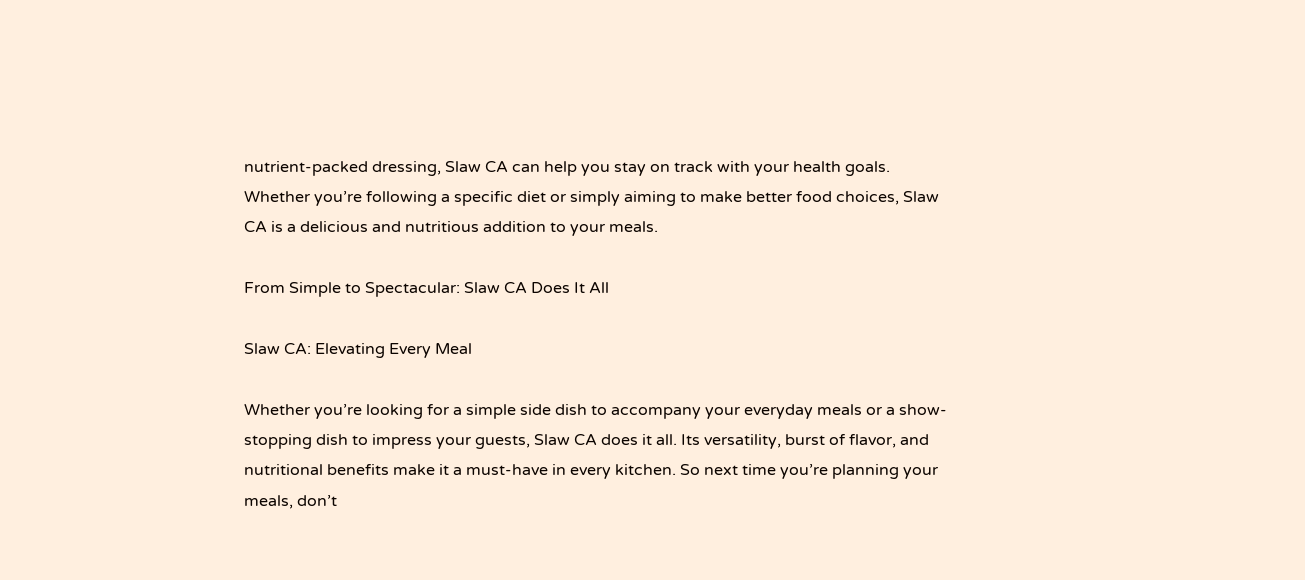nutrient-packed dressing, Slaw CA can help you stay on track with your health goals. Whether you’re following a specific diet or simply aiming to make better food choices, Slaw CA is a delicious and nutritious addition to your meals.

From Simple to Spectacular: Slaw CA Does It All

Slaw CA: Elevating Every Meal

Whether you’re looking for a simple side dish to accompany your everyday meals or a show-stopping dish to impress your guests, Slaw CA does it all. Its versatility, burst of flavor, and nutritional benefits make it a must-have in every kitchen. So next time you’re planning your meals, don’t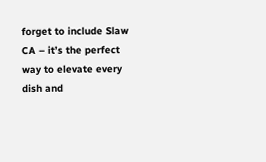forget to include Slaw CA – it’s the perfect way to elevate every dish and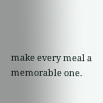make every meal a memorable one.